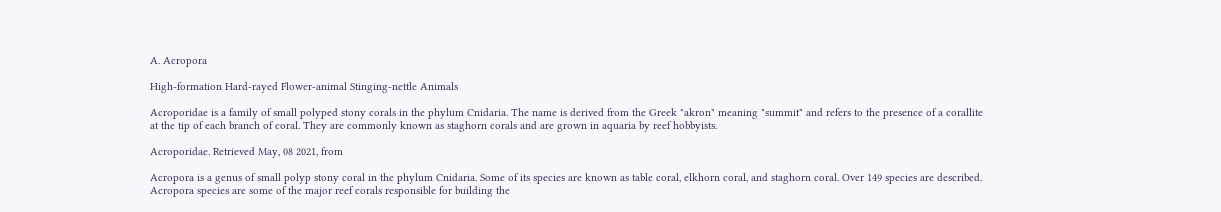A. Acropora

High-formation Hard-rayed Flower-animal Stinging-nettle Animals

Acroporidae is a family of small polyped stony corals in the phylum Cnidaria. The name is derived from the Greek "akron" meaning "summit" and refers to the presence of a corallite at the tip of each branch of coral. They are commonly known as staghorn corals and are grown in aquaria by reef hobbyists.

Acroporidae. Retrieved May, 08 2021, from

Acropora is a genus of small polyp stony coral in the phylum Cnidaria. Some of its species are known as table coral, elkhorn coral, and staghorn coral. Over 149 species are described. Acropora species are some of the major reef corals responsible for building the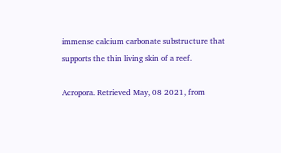immense calcium carbonate substructure that supports the thin living skin of a reef.

Acropora. Retrieved May, 08 2021, from